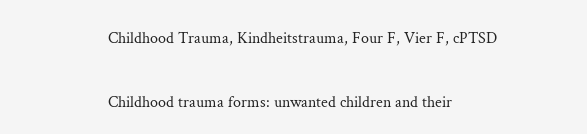Childhood Trauma, Kindheitstrauma, Four F, Vier F, cPTSD

Childhood trauma forms: unwanted children and their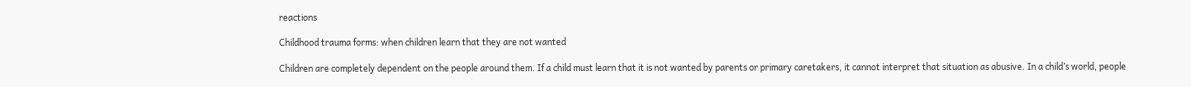reactions

Childhood trauma forms: when children learn that they are not wanted

Children are completely dependent on the people around them. If a child must learn that it is not wanted by parents or primary caretakers, it cannot interpret that situation as abusive. In a child’s world, people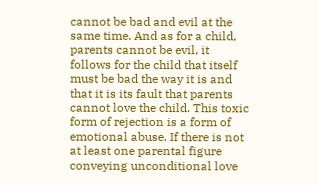cannot be bad and evil at the same time. And as for a child, parents cannot be evil, it follows for the child that itself must be bad the way it is and that it is its fault that parents cannot love the child. This toxic form of rejection is a form of emotional abuse. If there is not at least one parental figure conveying unconditional love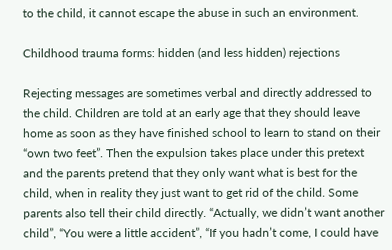to the child, it cannot escape the abuse in such an environment.

Childhood trauma forms: hidden (and less hidden) rejections

Rejecting messages are sometimes verbal and directly addressed to the child. Children are told at an early age that they should leave home as soon as they have finished school to learn to stand on their “own two feet”. Then the expulsion takes place under this pretext and the parents pretend that they only want what is best for the child, when in reality they just want to get rid of the child. Some parents also tell their child directly. “Actually, we didn’t want another child”, “You were a little accident”, “If you hadn’t come, I could have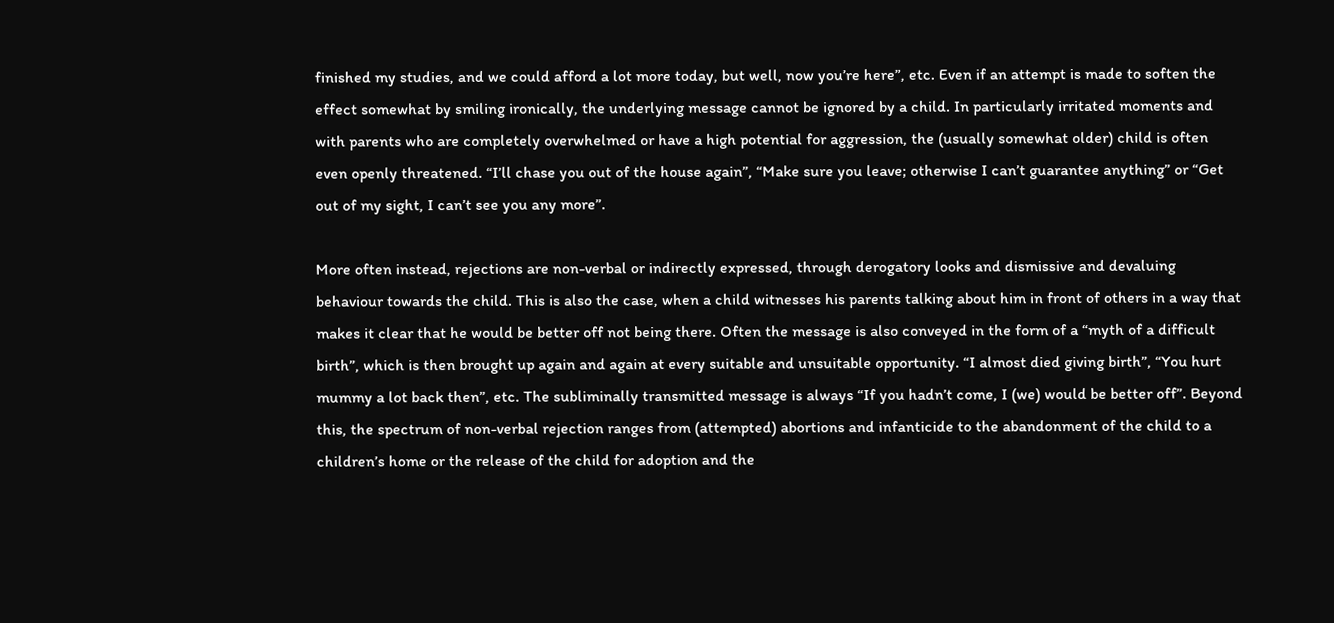finished my studies, and we could afford a lot more today, but well, now you’re here”, etc. Even if an attempt is made to soften the effect somewhat by smiling ironically, the underlying message cannot be ignored by a child. In particularly irritated moments and with parents who are completely overwhelmed or have a high potential for aggression, the (usually somewhat older) child is often even openly threatened. “I’ll chase you out of the house again”, “Make sure you leave; otherwise I can’t guarantee anything” or “Get out of my sight, I can’t see you any more”.

More often instead, rejections are non-verbal or indirectly expressed, through derogatory looks and dismissive and devaluing behaviour towards the child. This is also the case, when a child witnesses his parents talking about him in front of others in a way that makes it clear that he would be better off not being there. Often the message is also conveyed in the form of a “myth of a difficult birth”, which is then brought up again and again at every suitable and unsuitable opportunity. “I almost died giving birth”, “You hurt mummy a lot back then”, etc. The subliminally transmitted message is always “If you hadn’t come, I (we) would be better off”. Beyond this, the spectrum of non-verbal rejection ranges from (attempted) abortions and infanticide to the abandonment of the child to a children’s home or the release of the child for adoption and the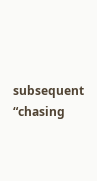subsequent “chasing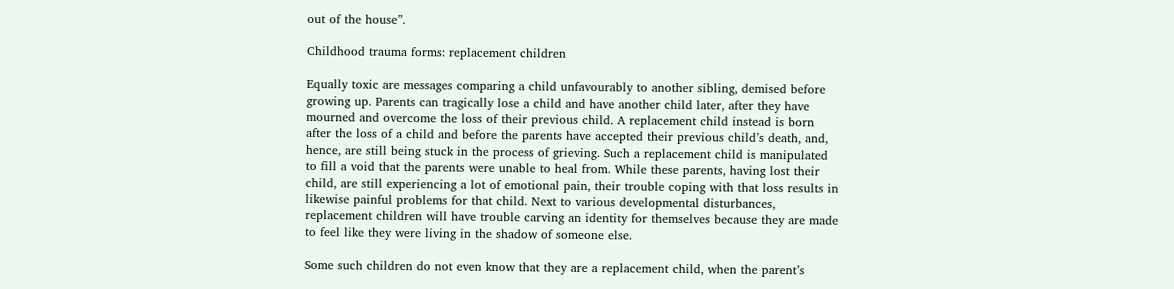out of the house”.

Childhood trauma forms: replacement children

Equally toxic are messages comparing a child unfavourably to another sibling, demised before growing up. Parents can tragically lose a child and have another child later, after they have mourned and overcome the loss of their previous child. A replacement child instead is born after the loss of a child and before the parents have accepted their previous child’s death, and, hence, are still being stuck in the process of grieving. Such a replacement child is manipulated to fill a void that the parents were unable to heal from. While these parents, having lost their child, are still experiencing a lot of emotional pain, their trouble coping with that loss results in likewise painful problems for that child. Next to various developmental disturbances, replacement children will have trouble carving an identity for themselves because they are made to feel like they were living in the shadow of someone else.

Some such children do not even know that they are a replacement child, when the parent’s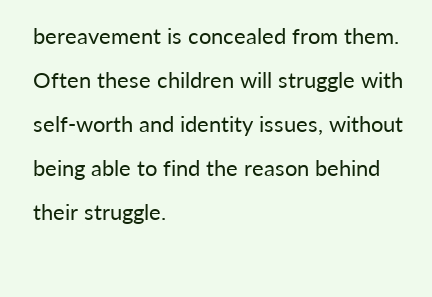bereavement is concealed from them. Often these children will struggle with self-worth and identity issues, without being able to find the reason behind their struggle.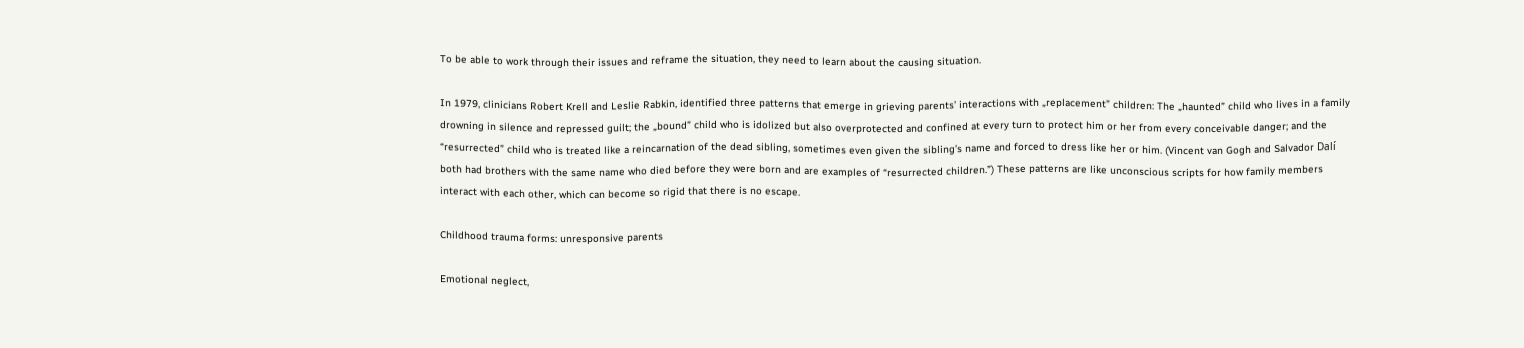To be able to work through their issues and reframe the situation, they need to learn about the causing situation.

In 1979, clinicians Robert Krell and Leslie Rabkin, identified three patterns that emerge in grieving parents’ interactions with „replacement” children: The „haunted” child who lives in a family drowning in silence and repressed guilt; the „bound” child who is idolized but also overprotected and confined at every turn to protect him or her from every conceivable danger; and the “resurrected” child who is treated like a reincarnation of the dead sibling, sometimes even given the sibling’s name and forced to dress like her or him. (Vincent van Gogh and Salvador Dalí both had brothers with the same name who died before they were born and are examples of “resurrected children.”) These patterns are like unconscious scripts for how family members interact with each other, which can become so rigid that there is no escape.

Childhood trauma forms: unresponsive parents

Emotional neglect,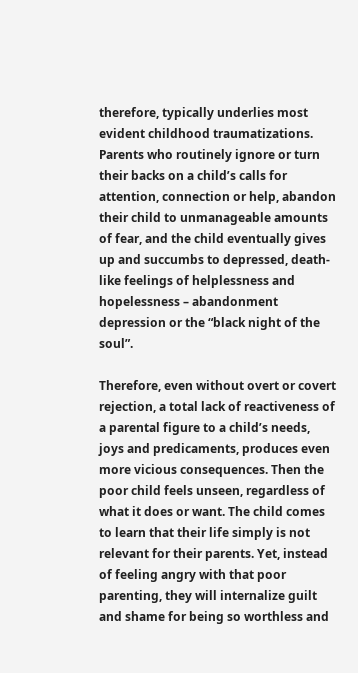therefore, typically underlies most evident childhood traumatizations. Parents who routinely ignore or turn their backs on a child’s calls for attention, connection or help, abandon their child to unmanageable amounts of fear, and the child eventually gives up and succumbs to depressed, death-like feelings of helplessness and hopelessness – abandonment depression or the “black night of the soul”.

Therefore, even without overt or covert rejection, a total lack of reactiveness of a parental figure to a child’s needs, joys and predicaments, produces even more vicious consequences. Then the poor child feels unseen, regardless of what it does or want. The child comes to learn that their life simply is not relevant for their parents. Yet, instead of feeling angry with that poor parenting, they will internalize guilt and shame for being so worthless and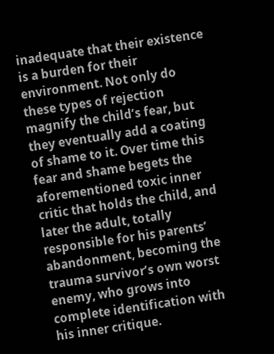inadequate that their existence is a burden for their environment. Not only do these types of rejection magnify the child’s fear, but they eventually add a coating of shame to it. Over time this fear and shame begets the aforementioned toxic inner critic that holds the child, and later the adult, totally responsible for his parents’ abandonment, becoming the trauma survivor’s own worst enemy, who grows into complete identification with his inner critique.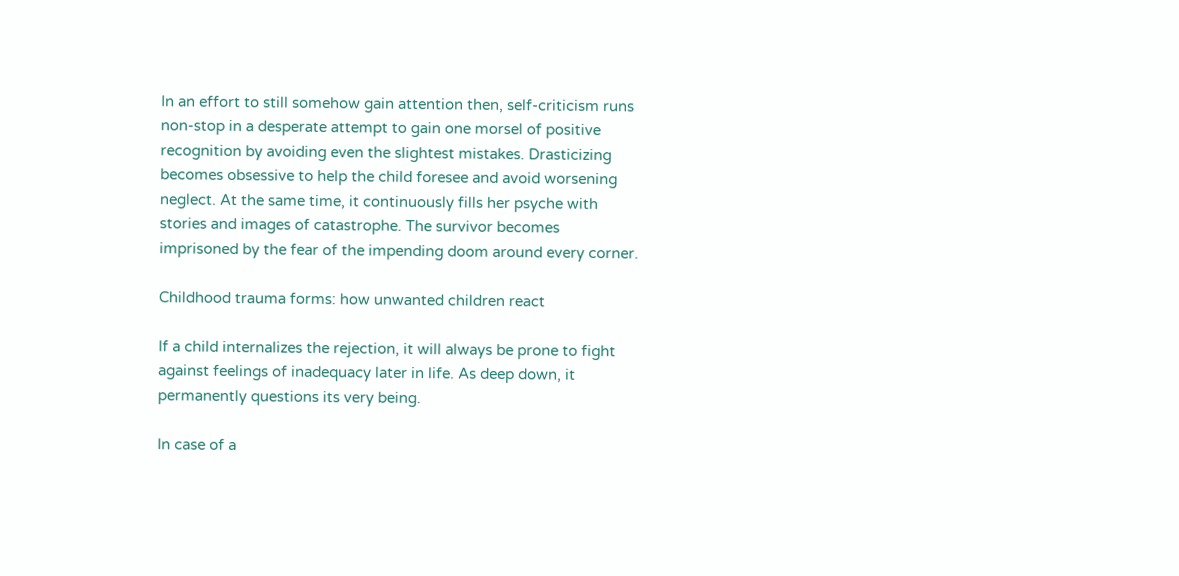In an effort to still somehow gain attention then, self-criticism runs non-stop in a desperate attempt to gain one morsel of positive recognition by avoiding even the slightest mistakes. Drasticizing becomes obsessive to help the child foresee and avoid worsening neglect. At the same time, it continuously fills her psyche with stories and images of catastrophe. The survivor becomes imprisoned by the fear of the impending doom around every corner.

Childhood trauma forms: how unwanted children react

If a child internalizes the rejection, it will always be prone to fight against feelings of inadequacy later in life. As deep down, it permanently questions its very being.

In case of a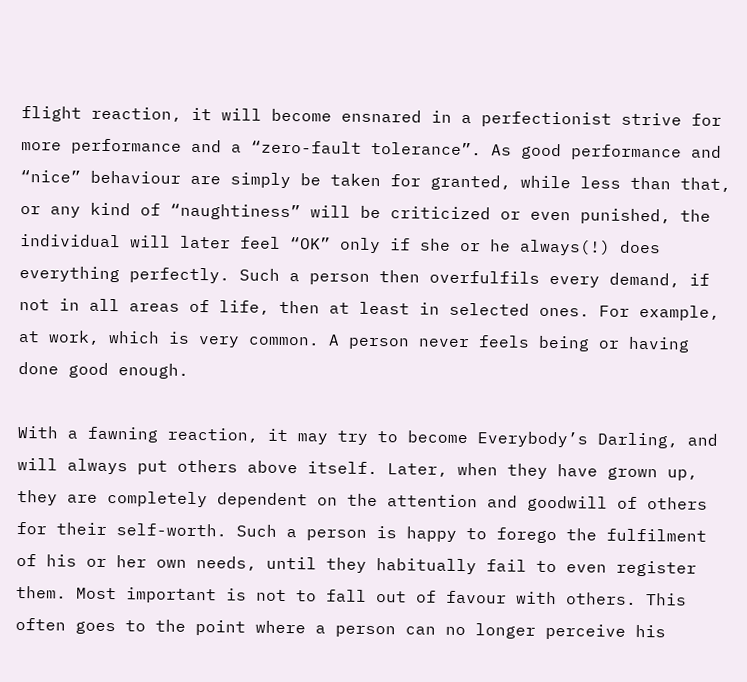flight reaction, it will become ensnared in a perfectionist strive for more performance and a “zero-fault tolerance”. As good performance and “nice” behaviour are simply be taken for granted, while less than that, or any kind of “naughtiness” will be criticized or even punished, the individual will later feel “OK” only if she or he always(!) does everything perfectly. Such a person then overfulfils every demand, if not in all areas of life, then at least in selected ones. For example, at work, which is very common. A person never feels being or having done good enough.

With a fawning reaction, it may try to become Everybody’s Darling, and will always put others above itself. Later, when they have grown up, they are completely dependent on the attention and goodwill of others for their self-worth. Such a person is happy to forego the fulfilment of his or her own needs, until they habitually fail to even register them. Most important is not to fall out of favour with others. This often goes to the point where a person can no longer perceive his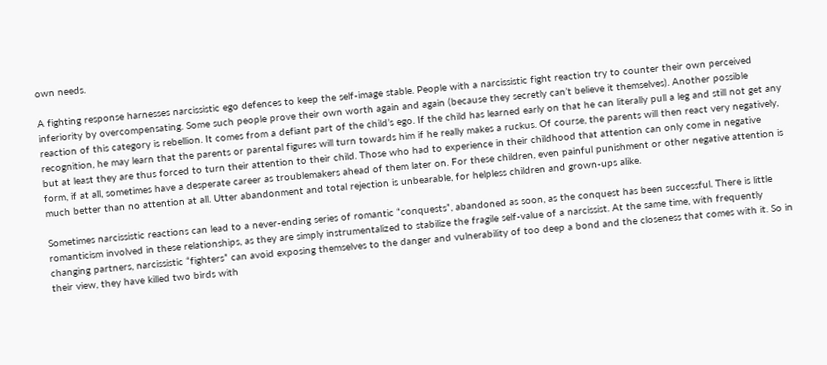own needs.

A fighting response harnesses narcissistic ego defences to keep the self-image stable. People with a narcissistic fight reaction try to counter their own perceived inferiority by overcompensating. Some such people prove their own worth again and again (because they secretly can’t believe it themselves). Another possible reaction of this category is rebellion. It comes from a defiant part of the child’s ego. If the child has learned early on that he can literally pull a leg and still not get any recognition, he may learn that the parents or parental figures will turn towards him if he really makes a ruckus. Of course, the parents will then react very negatively, but at least they are thus forced to turn their attention to their child. Those who had to experience in their childhood that attention can only come in negative form, if at all, sometimes have a desperate career as troublemakers ahead of them later on. For these children, even painful punishment or other negative attention is much better than no attention at all. Utter abandonment and total rejection is unbearable, for helpless children and grown-ups alike.

Sometimes narcissistic reactions can lead to a never-ending series of romantic “conquests”, abandoned as soon, as the conquest has been successful. There is little romanticism involved in these relationships, as they are simply instrumentalized to stabilize the fragile self-value of a narcissist. At the same time, with frequently changing partners, narcissistic “fighters” can avoid exposing themselves to the danger and vulnerability of too deep a bond and the closeness that comes with it. So in their view, they have killed two birds with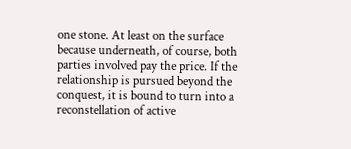one stone. At least on the surface because underneath, of course, both parties involved pay the price. If the relationship is pursued beyond the conquest, it is bound to turn into a reconstellation of active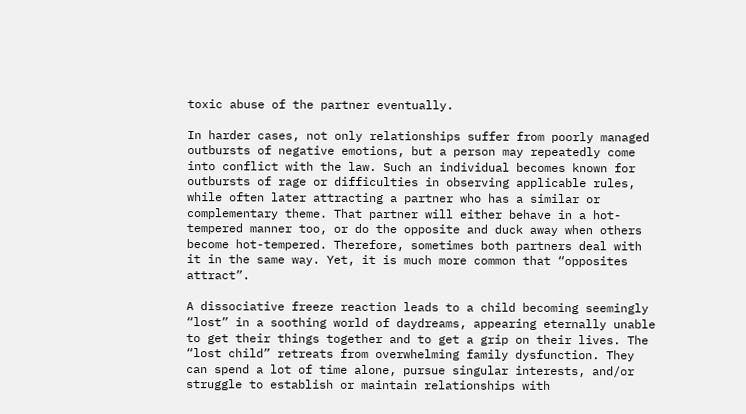toxic abuse of the partner eventually.

In harder cases, not only relationships suffer from poorly managed outbursts of negative emotions, but a person may repeatedly come into conflict with the law. Such an individual becomes known for outbursts of rage or difficulties in observing applicable rules, while often later attracting a partner who has a similar or complementary theme. That partner will either behave in a hot-tempered manner too, or do the opposite and duck away when others become hot-tempered. Therefore, sometimes both partners deal with it in the same way. Yet, it is much more common that “opposites attract”.

A dissociative freeze reaction leads to a child becoming seemingly “lost” in a soothing world of daydreams, appearing eternally unable to get their things together and to get a grip on their lives. The “lost child” retreats from overwhelming family dysfunction. They can spend a lot of time alone, pursue singular interests, and/or struggle to establish or maintain relationships with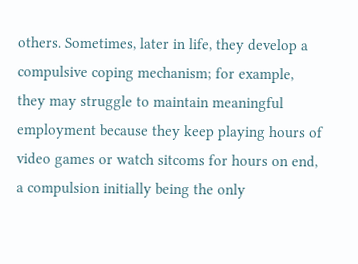others. Sometimes, later in life, they develop a compulsive coping mechanism; for example, they may struggle to maintain meaningful employment because they keep playing hours of video games or watch sitcoms for hours on end, a compulsion initially being the only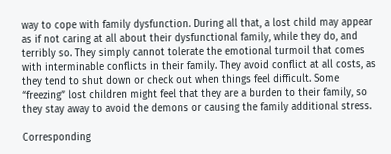way to cope with family dysfunction. During all that, a lost child may appear as if not caring at all about their dysfunctional family, while they do, and terribly so. They simply cannot tolerate the emotional turmoil that comes with interminable conflicts in their family. They avoid conflict at all costs, as they tend to shut down or check out when things feel difficult. Some “freezing” lost children might feel that they are a burden to their family, so they stay away to avoid the demons or causing the family additional stress.

Corresponding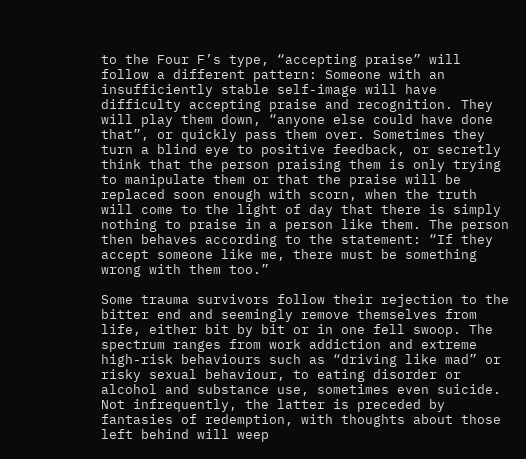to the Four F’s type, “accepting praise” will follow a different pattern: Someone with an insufficiently stable self-image will have difficulty accepting praise and recognition. They will play them down, “anyone else could have done that”, or quickly pass them over. Sometimes they turn a blind eye to positive feedback, or secretly think that the person praising them is only trying to manipulate them or that the praise will be replaced soon enough with scorn, when the truth will come to the light of day that there is simply nothing to praise in a person like them. The person then behaves according to the statement: “If they accept someone like me, there must be something wrong with them too.”

Some trauma survivors follow their rejection to the bitter end and seemingly remove themselves from life, either bit by bit or in one fell swoop. The spectrum ranges from work addiction and extreme high-risk behaviours such as “driving like mad” or risky sexual behaviour, to eating disorder or alcohol and substance use, sometimes even suicide. Not infrequently, the latter is preceded by fantasies of redemption, with thoughts about those left behind will weep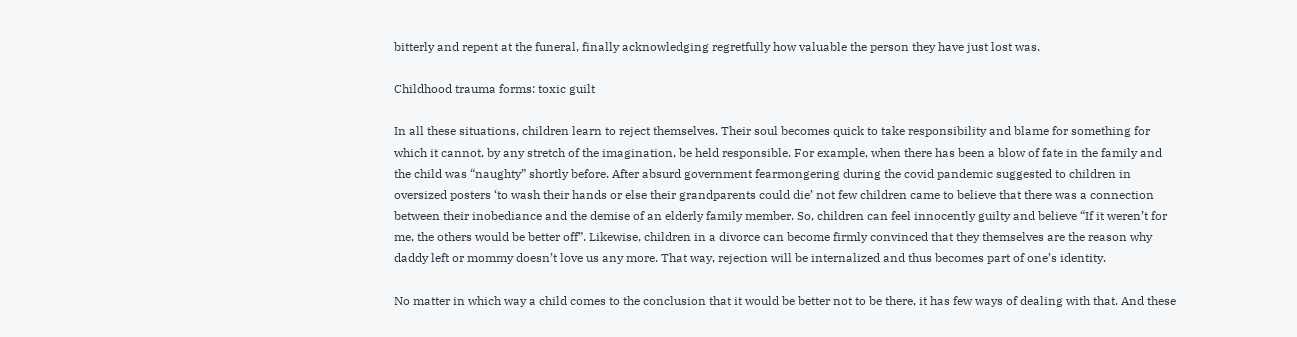bitterly and repent at the funeral, finally acknowledging regretfully how valuable the person they have just lost was.

Childhood trauma forms: toxic guilt

In all these situations, children learn to reject themselves. Their soul becomes quick to take responsibility and blame for something for which it cannot, by any stretch of the imagination, be held responsible. For example, when there has been a blow of fate in the family and the child was “naughty” shortly before. After absurd government fearmongering during the covid pandemic suggested to children in oversized posters ‘to wash their hands or else their grandparents could die’ not few children came to believe that there was a connection between their inobediance and the demise of an elderly family member. So, children can feel innocently guilty and believe “If it weren’t for me, the others would be better off”. Likewise, children in a divorce can become firmly convinced that they themselves are the reason why daddy left or mommy doesn’t love us any more. That way, rejection will be internalized and thus becomes part of one’s identity.

No matter in which way a child comes to the conclusion that it would be better not to be there, it has few ways of dealing with that. And these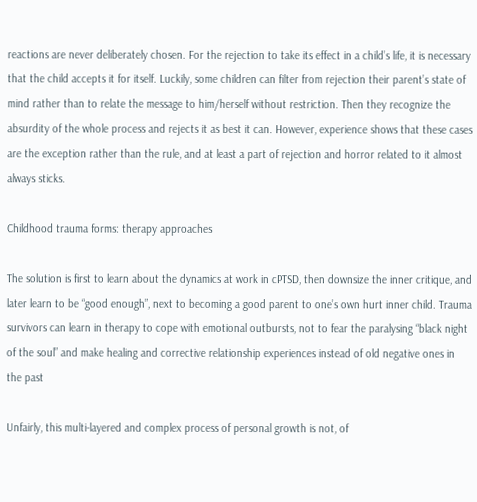reactions are never deliberately chosen. For the rejection to take its effect in a child’s life, it is necessary that the child accepts it for itself. Luckily, some children can filter from rejection their parent’s state of mind rather than to relate the message to him/herself without restriction. Then they recognize the absurdity of the whole process and rejects it as best it can. However, experience shows that these cases are the exception rather than the rule, and at least a part of rejection and horror related to it almost always sticks.

Childhood trauma forms: therapy approaches

The solution is first to learn about the dynamics at work in cPTSD, then downsize the inner critique, and later learn to be “good enough”, next to becoming a good parent to one’s own hurt inner child. Trauma survivors can learn in therapy to cope with emotional outbursts, not to fear the paralysing “black night of the soul” and make healing and corrective relationship experiences instead of old negative ones in the past

Unfairly, this multi-layered and complex process of personal growth is not, of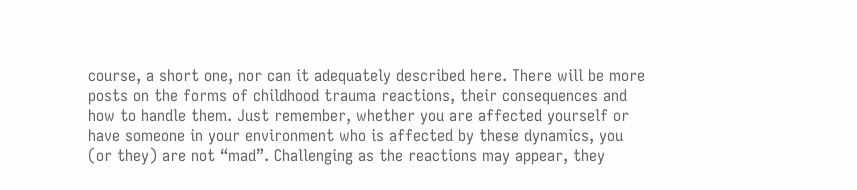course, a short one, nor can it adequately described here. There will be more posts on the forms of childhood trauma reactions, their consequences and how to handle them. Just remember, whether you are affected yourself or have someone in your environment who is affected by these dynamics, you (or they) are not “mad”. Challenging as the reactions may appear, they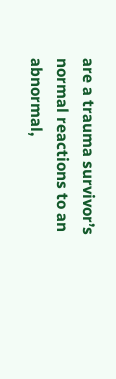are a trauma survivor’s normal reactions to an abnormal,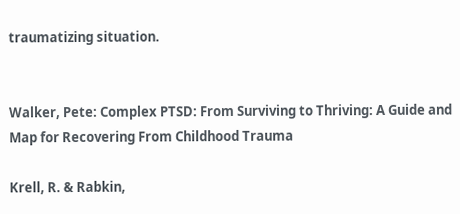traumatizing situation.


Walker, Pete: Complex PTSD: From Surviving to Thriving: A Guide and Map for Recovering From Childhood Trauma

Krell, R. & Rabkin,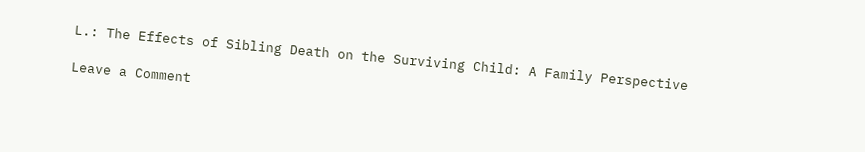L.: The Effects of Sibling Death on the Surviving Child: A Family Perspective

Leave a Comment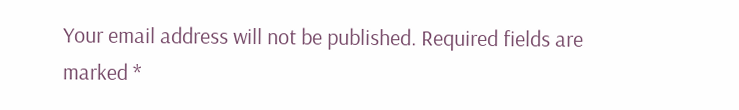Your email address will not be published. Required fields are marked *